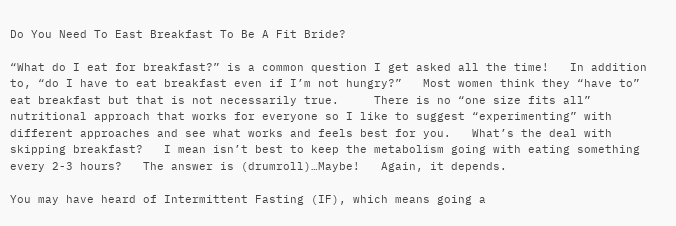Do You Need To East Breakfast To Be A Fit Bride?

“What do I eat for breakfast?” is a common question I get asked all the time!   In addition to, “do I have to eat breakfast even if I’m not hungry?”   Most women think they “have to” eat breakfast but that is not necessarily true.     There is no “one size fits all” nutritional approach that works for everyone so I like to suggest “experimenting” with different approaches and see what works and feels best for you.   What’s the deal with skipping breakfast?   I mean isn’t best to keep the metabolism going with eating something every 2-3 hours?   The answer is (drumroll)…Maybe!   Again, it depends.

You may have heard of Intermittent Fasting (IF), which means going a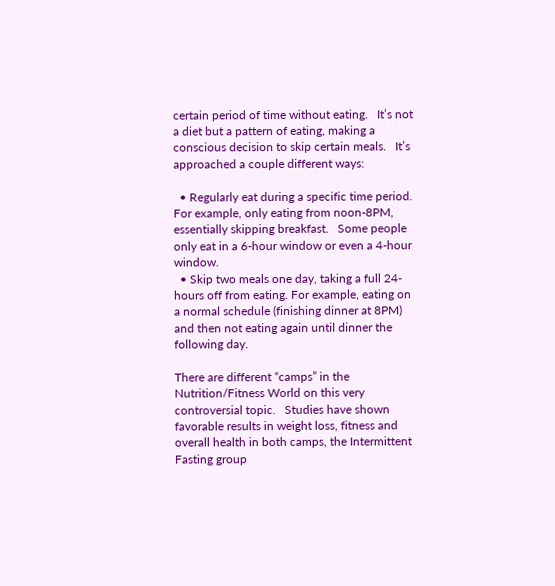certain period of time without eating.   It’s not a diet but a pattern of eating, making a conscious decision to skip certain meals.   It’s approached a couple different ways:

  • Regularly eat during a specific time period. For example, only eating from noon-8PM, essentially skipping breakfast.   Some people only eat in a 6-hour window or even a 4-hour window.
  • Skip two meals one day, taking a full 24- hours off from eating. For example, eating on a normal schedule (finishing dinner at 8PM) and then not eating again until dinner the following day.

There are different “camps” in the Nutrition/Fitness World on this very controversial topic.   Studies have shown favorable results in weight loss, fitness and overall health in both camps, the Intermittent Fasting group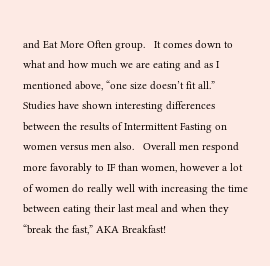and Eat More Often group.   It comes down to what and how much we are eating and as I mentioned above, “one size doesn’t fit all.”   Studies have shown interesting differences between the results of Intermittent Fasting on women versus men also.   Overall men respond more favorably to IF than women, however a lot of women do really well with increasing the time between eating their last meal and when they “break the fast,” AKA Breakfast!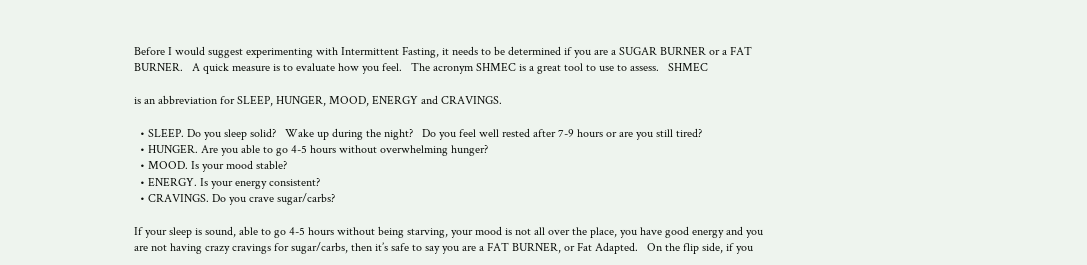Before I would suggest experimenting with Intermittent Fasting, it needs to be determined if you are a SUGAR BURNER or a FAT BURNER.   A quick measure is to evaluate how you feel.   The acronym SHMEC is a great tool to use to assess.   SHMEC

is an abbreviation for SLEEP, HUNGER, MOOD, ENERGY and CRAVINGS.

  • SLEEP. Do you sleep solid?   Wake up during the night?   Do you feel well rested after 7-9 hours or are you still tired?
  • HUNGER. Are you able to go 4-5 hours without overwhelming hunger?
  • MOOD. Is your mood stable?
  • ENERGY. Is your energy consistent?
  • CRAVINGS. Do you crave sugar/carbs?

If your sleep is sound, able to go 4-5 hours without being starving, your mood is not all over the place, you have good energy and you are not having crazy cravings for sugar/carbs, then it’s safe to say you are a FAT BURNER, or Fat Adapted.   On the flip side, if you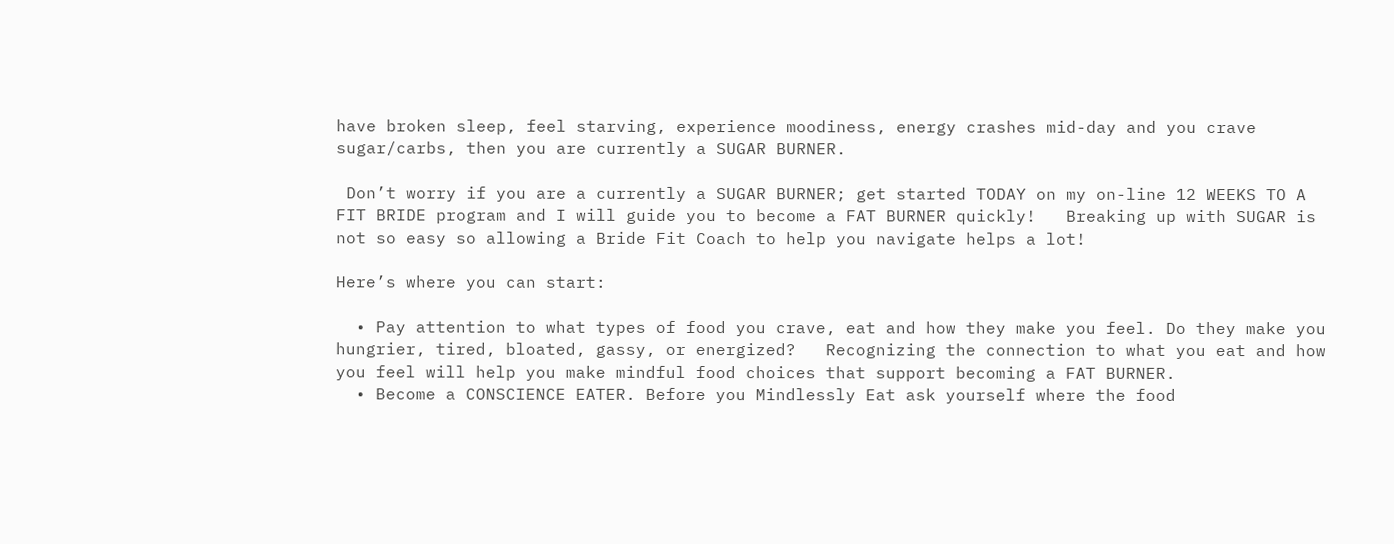have broken sleep, feel starving, experience moodiness, energy crashes mid-day and you crave sugar/carbs, then you are currently a SUGAR BURNER.

 Don’t worry if you are a currently a SUGAR BURNER; get started TODAY on my on-line 12 WEEKS TO A FIT BRIDE program and I will guide you to become a FAT BURNER quickly!   Breaking up with SUGAR is not so easy so allowing a Bride Fit Coach to help you navigate helps a lot!

Here’s where you can start:

  • Pay attention to what types of food you crave, eat and how they make you feel. Do they make you hungrier, tired, bloated, gassy, or energized?   Recognizing the connection to what you eat and how you feel will help you make mindful food choices that support becoming a FAT BURNER.
  • Become a CONSCIENCE EATER. Before you Mindlessly Eat ask yourself where the food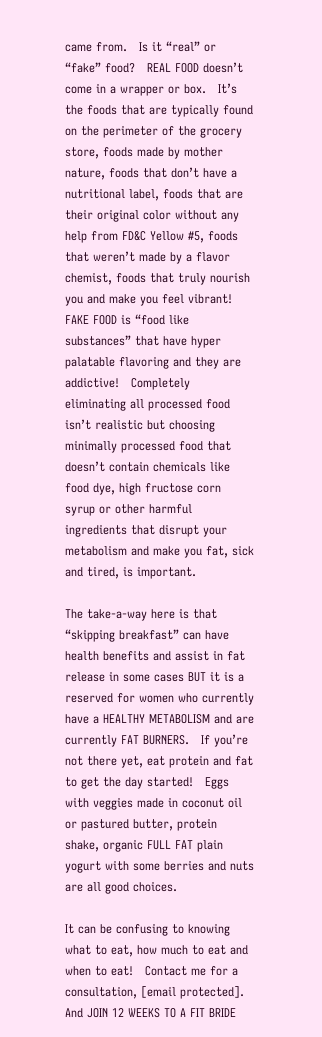came from.   Is it “real” or “fake” food?   REAL FOOD doesn’t come in a wrapper or box.   It’s the foods that are typically found on the perimeter of the grocery store, foods made by mother nature, foods that don’t have a nutritional label, foods that are their original color without any help from FD&C Yellow #5, foods that weren’t made by a flavor chemist, foods that truly nourish you and make you feel vibrant! FAKE FOOD is “food like substances” that have hyper palatable flavoring and they are addictive!   Completely eliminating all processed food isn’t realistic but choosing minimally processed food that doesn’t contain chemicals like food dye, high fructose corn syrup or other harmful ingredients that disrupt your metabolism and make you fat, sick and tired, is important.

The take-a-way here is that “skipping breakfast” can have health benefits and assist in fat release in some cases BUT it is a reserved for women who currently have a HEALTHY METABOLISM and are currently FAT BURNERS.   If you’re not there yet, eat protein and fat to get the day started!   Eggs with veggies made in coconut oil or pastured butter, protein shake, organic FULL FAT plain yogurt with some berries and nuts are all good choices.

It can be confusing to knowing what to eat, how much to eat and when to eat!   Contact me for a consultation, [email protected].   And JOIN 12 WEEKS TO A FIT BRIDE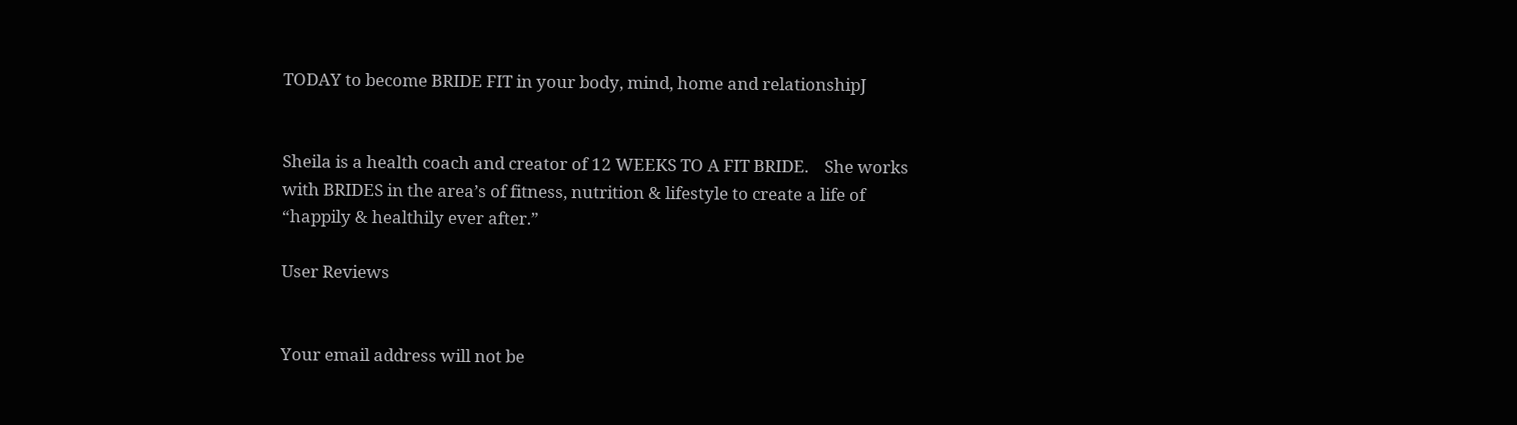TODAY to become BRIDE FIT in your body, mind, home and relationshipJ


Sheila is a health coach and creator of 12 WEEKS TO A FIT BRIDE.    She works with BRIDES in the area’s of fitness, nutrition & lifestyle to create a life of “happily & healthily ever after.”

User Reviews


Your email address will not be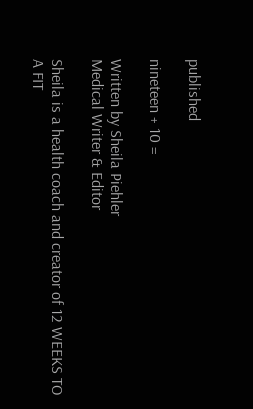published

nineteen + 10 =

Written by Sheila Piehler
Medical Writer & Editor

Sheila is a health coach and creator of 12 WEEKS TO A FIT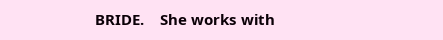BRIDE.    She works with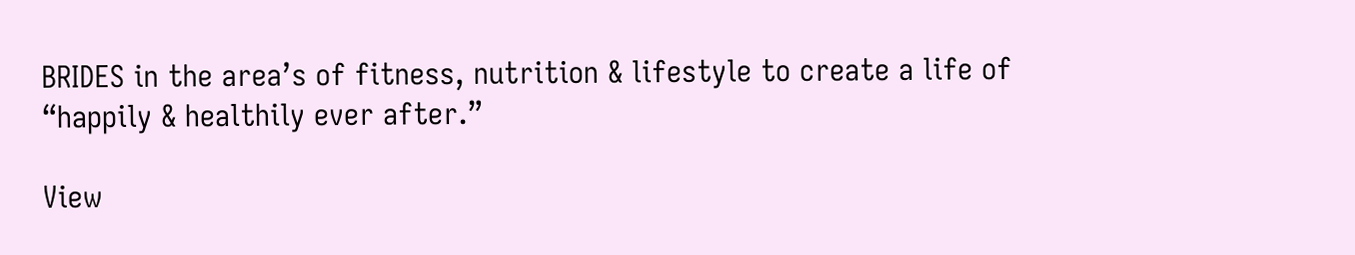BRIDES in the area’s of fitness, nutrition & lifestyle to create a life of “happily & healthily ever after.”

View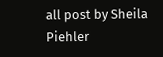all post by Sheila Piehler